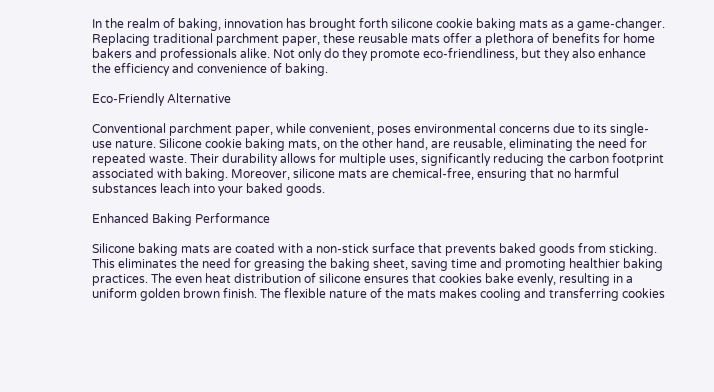In the realm of baking, innovation has brought forth silicone cookie baking mats as a game-changer. Replacing traditional parchment paper, these reusable mats offer a plethora of benefits for home bakers and professionals alike. Not only do they promote eco-friendliness, but they also enhance the efficiency and convenience of baking.

Eco-Friendly Alternative

Conventional parchment paper, while convenient, poses environmental concerns due to its single-use nature. Silicone cookie baking mats, on the other hand, are reusable, eliminating the need for repeated waste. Their durability allows for multiple uses, significantly reducing the carbon footprint associated with baking. Moreover, silicone mats are chemical-free, ensuring that no harmful substances leach into your baked goods.

Enhanced Baking Performance

Silicone baking mats are coated with a non-stick surface that prevents baked goods from sticking. This eliminates the need for greasing the baking sheet, saving time and promoting healthier baking practices. The even heat distribution of silicone ensures that cookies bake evenly, resulting in a uniform golden brown finish. The flexible nature of the mats makes cooling and transferring cookies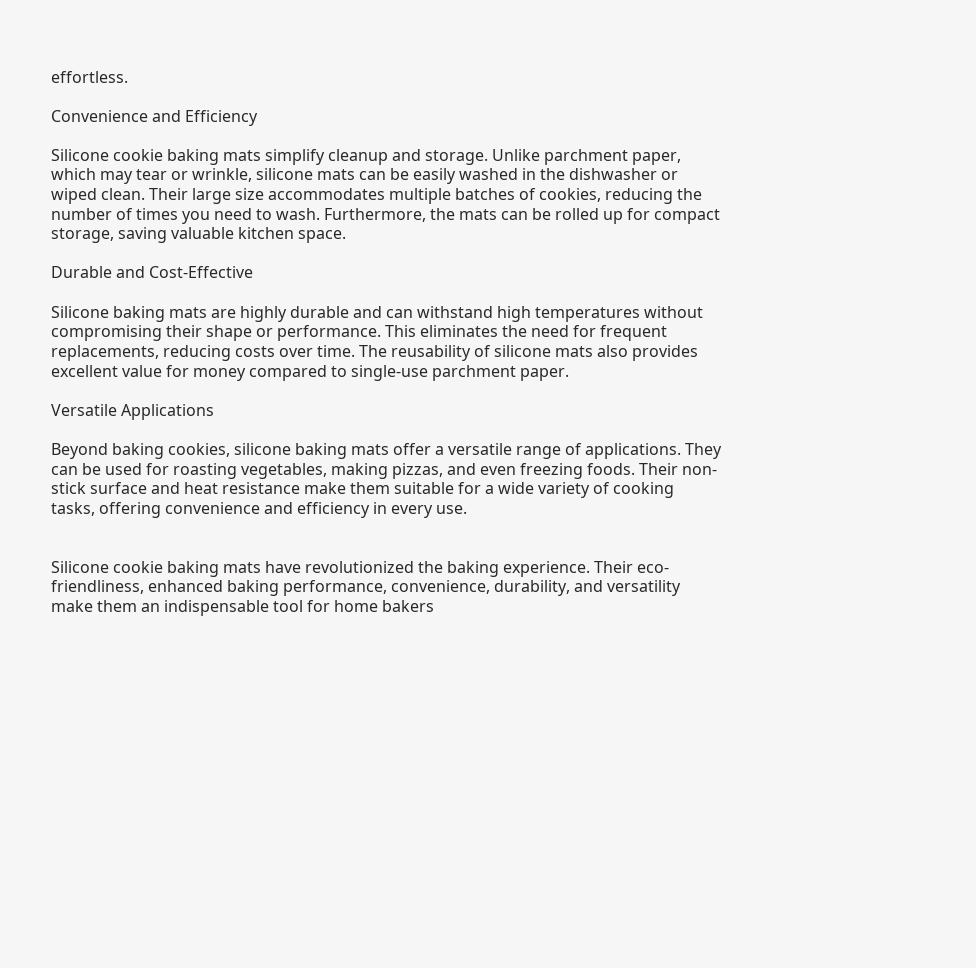effortless.

Convenience and Efficiency

Silicone cookie baking mats simplify cleanup and storage. Unlike parchment paper, which may tear or wrinkle, silicone mats can be easily washed in the dishwasher or wiped clean. Their large size accommodates multiple batches of cookies, reducing the number of times you need to wash. Furthermore, the mats can be rolled up for compact storage, saving valuable kitchen space.

Durable and Cost-Effective

Silicone baking mats are highly durable and can withstand high temperatures without compromising their shape or performance. This eliminates the need for frequent replacements, reducing costs over time. The reusability of silicone mats also provides excellent value for money compared to single-use parchment paper.

Versatile Applications

Beyond baking cookies, silicone baking mats offer a versatile range of applications. They can be used for roasting vegetables, making pizzas, and even freezing foods. Their non-stick surface and heat resistance make them suitable for a wide variety of cooking tasks, offering convenience and efficiency in every use.


Silicone cookie baking mats have revolutionized the baking experience. Their eco-friendliness, enhanced baking performance, convenience, durability, and versatility make them an indispensable tool for home bakers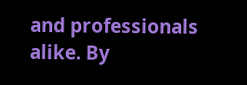and professionals alike. By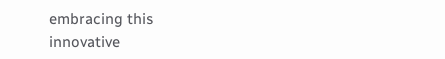embracing this innovative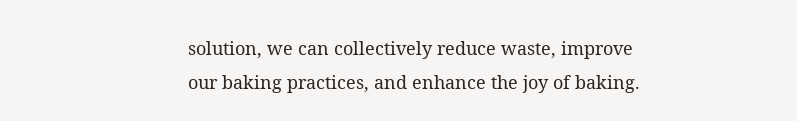solution, we can collectively reduce waste, improve our baking practices, and enhance the joy of baking.